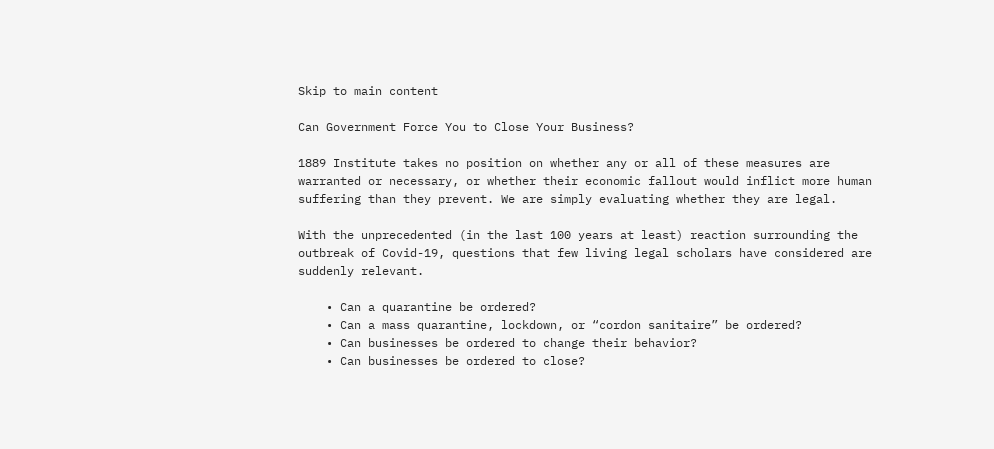Skip to main content

Can Government Force You to Close Your Business?

1889 Institute takes no position on whether any or all of these measures are warranted or necessary, or whether their economic fallout would inflict more human suffering than they prevent. We are simply evaluating whether they are legal.

With the unprecedented (in the last 100 years at least) reaction surrounding the outbreak of Covid-19, questions that few living legal scholars have considered are suddenly relevant.

    • Can a quarantine be ordered?
    • Can a mass quarantine, lockdown, or “cordon sanitaire” be ordered?
    • Can businesses be ordered to change their behavior?
    • Can businesses be ordered to close?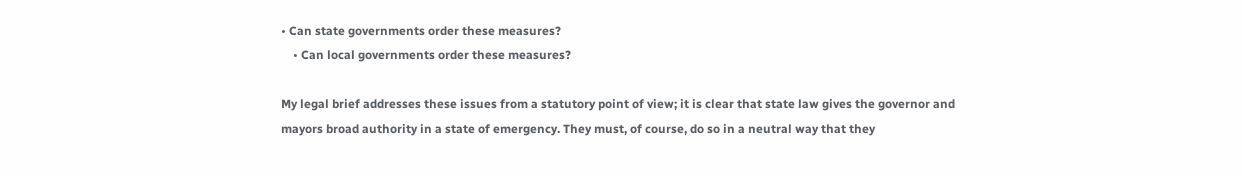• Can state governments order these measures?
    • Can local governments order these measures?

My legal brief addresses these issues from a statutory point of view; it is clear that state law gives the governor and mayors broad authority in a state of emergency. They must, of course, do so in a neutral way that they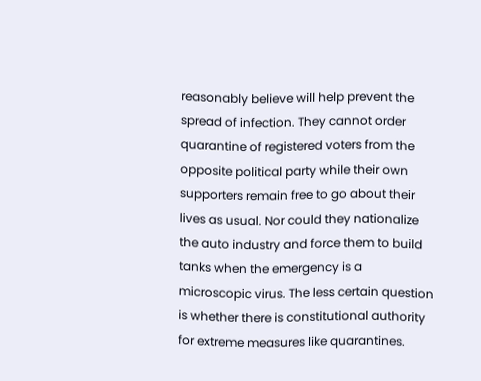reasonably believe will help prevent the spread of infection. They cannot order quarantine of registered voters from the opposite political party while their own supporters remain free to go about their lives as usual. Nor could they nationalize the auto industry and force them to build tanks when the emergency is a microscopic virus. The less certain question is whether there is constitutional authority for extreme measures like quarantines.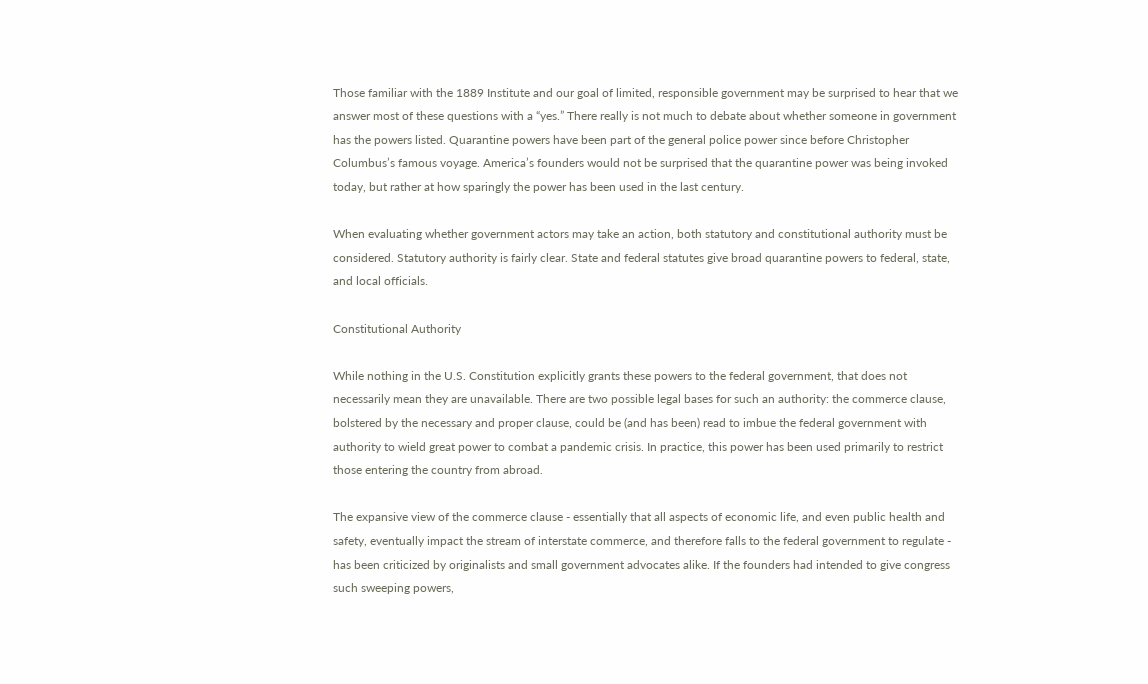Those familiar with the 1889 Institute and our goal of limited, responsible government may be surprised to hear that we answer most of these questions with a “yes.” There really is not much to debate about whether someone in government has the powers listed. Quarantine powers have been part of the general police power since before Christopher Columbus’s famous voyage. America’s founders would not be surprised that the quarantine power was being invoked today, but rather at how sparingly the power has been used in the last century.

When evaluating whether government actors may take an action, both statutory and constitutional authority must be considered. Statutory authority is fairly clear. State and federal statutes give broad quarantine powers to federal, state, and local officials.

Constitutional Authority

While nothing in the U.S. Constitution explicitly grants these powers to the federal government, that does not necessarily mean they are unavailable. There are two possible legal bases for such an authority: the commerce clause, bolstered by the necessary and proper clause, could be (and has been) read to imbue the federal government with authority to wield great power to combat a pandemic crisis. In practice, this power has been used primarily to restrict those entering the country from abroad.

The expansive view of the commerce clause - essentially that all aspects of economic life, and even public health and safety, eventually impact the stream of interstate commerce, and therefore falls to the federal government to regulate - has been criticized by originalists and small government advocates alike. If the founders had intended to give congress such sweeping powers,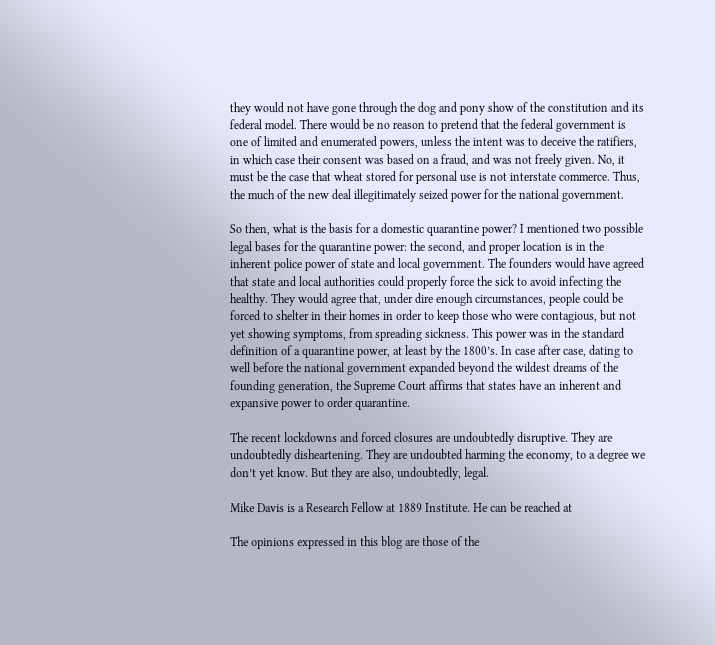they would not have gone through the dog and pony show of the constitution and its federal model. There would be no reason to pretend that the federal government is one of limited and enumerated powers, unless the intent was to deceive the ratifiers, in which case their consent was based on a fraud, and was not freely given. No, it must be the case that wheat stored for personal use is not interstate commerce. Thus, the much of the new deal illegitimately seized power for the national government.

So then, what is the basis for a domestic quarantine power? I mentioned two possible legal bases for the quarantine power: the second, and proper location is in the inherent police power of state and local government. The founders would have agreed that state and local authorities could properly force the sick to avoid infecting the healthy. They would agree that, under dire enough circumstances, people could be forced to shelter in their homes in order to keep those who were contagious, but not yet showing symptoms, from spreading sickness. This power was in the standard definition of a quarantine power, at least by the 1800’s. In case after case, dating to well before the national government expanded beyond the wildest dreams of the founding generation, the Supreme Court affirms that states have an inherent and expansive power to order quarantine.

The recent lockdowns and forced closures are undoubtedly disruptive. They are undoubtedly disheartening. They are undoubted harming the economy, to a degree we don’t yet know. But they are also, undoubtedly, legal.

Mike Davis is a Research Fellow at 1889 Institute. He can be reached at

The opinions expressed in this blog are those of the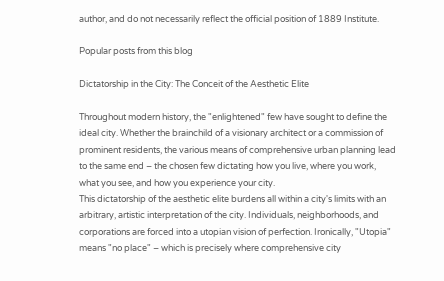author, and do not necessarily reflect the official position of 1889 Institute.

Popular posts from this blog

Dictatorship in the City: The Conceit of the Aesthetic Elite

Throughout modern history, the "enlightened" few have sought to define the ideal city. Whether the brainchild of a visionary architect or a commission of prominent residents, the various means of comprehensive urban planning lead to the same end – the chosen few dictating how you live, where you work, what you see, and how you experience your city.
This dictatorship of the aesthetic elite burdens all within a city's limits with an arbitrary, artistic interpretation of the city. Individuals, neighborhoods, and corporations are forced into a utopian vision of perfection. Ironically, "Utopia" means "no place" – which is precisely where comprehensive city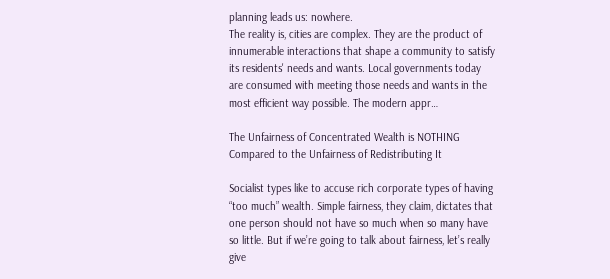planning leads us: nowhere.
The reality is, cities are complex. They are the product of innumerable interactions that shape a community to satisfy its residents' needs and wants. Local governments today are consumed with meeting those needs and wants in the most efficient way possible. The modern appr…

The Unfairness of Concentrated Wealth is NOTHING Compared to the Unfairness of Redistributing It

Socialist types like to accuse rich corporate types of having “too much” wealth. Simple fairness, they claim, dictates that one person should not have so much when so many have so little. But if we’re going to talk about fairness, let’s really give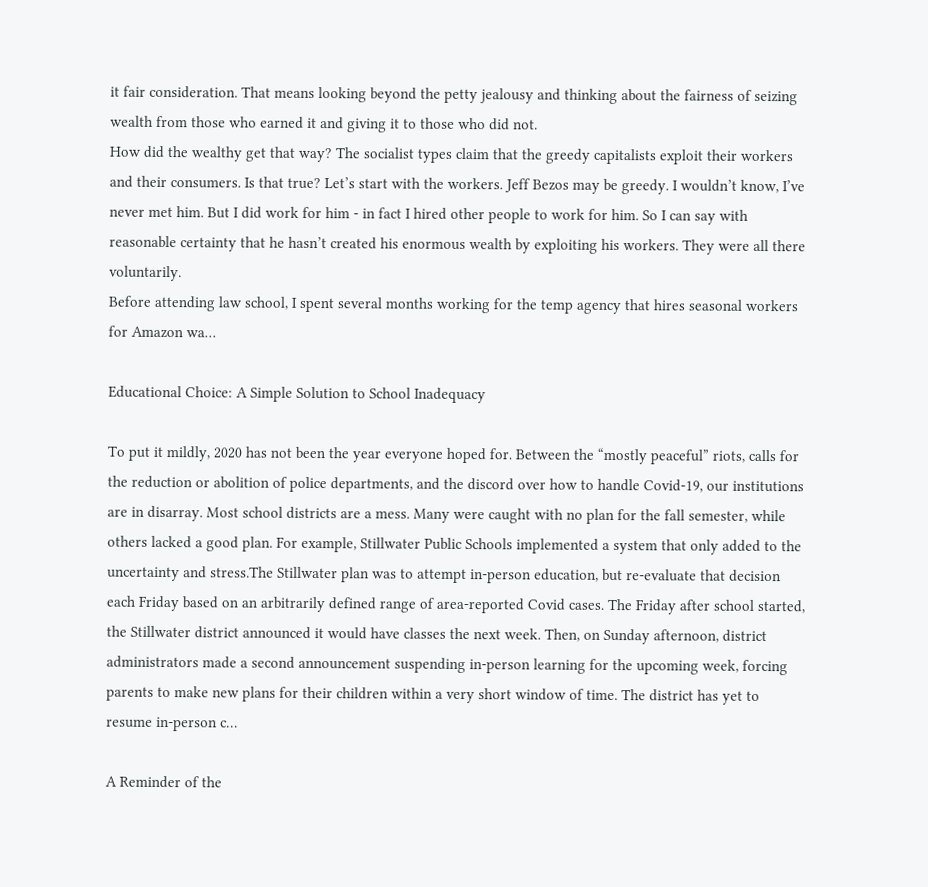it fair consideration. That means looking beyond the petty jealousy and thinking about the fairness of seizing wealth from those who earned it and giving it to those who did not.
How did the wealthy get that way? The socialist types claim that the greedy capitalists exploit their workers and their consumers. Is that true? Let’s start with the workers. Jeff Bezos may be greedy. I wouldn’t know, I’ve never met him. But I did work for him - in fact I hired other people to work for him. So I can say with reasonable certainty that he hasn’t created his enormous wealth by exploiting his workers. They were all there voluntarily.
Before attending law school, I spent several months working for the temp agency that hires seasonal workers for Amazon wa…

Educational Choice: A Simple Solution to School Inadequacy

To put it mildly, 2020 has not been the year everyone hoped for. Between the “mostly peaceful” riots, calls for the reduction or abolition of police departments, and the discord over how to handle Covid-19, our institutions are in disarray. Most school districts are a mess. Many were caught with no plan for the fall semester, while others lacked a good plan. For example, Stillwater Public Schools implemented a system that only added to the uncertainty and stress.The Stillwater plan was to attempt in-person education, but re-evaluate that decision each Friday based on an arbitrarily defined range of area-reported Covid cases. The Friday after school started, the Stillwater district announced it would have classes the next week. Then, on Sunday afternoon, district administrators made a second announcement suspending in-person learning for the upcoming week, forcing parents to make new plans for their children within a very short window of time. The district has yet to resume in-person c…

A Reminder of the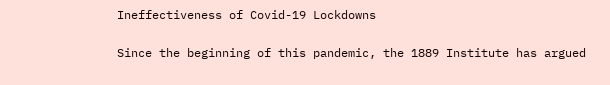Ineffectiveness of Covid-19 Lockdowns

Since the beginning of this pandemic, the 1889 Institute has argued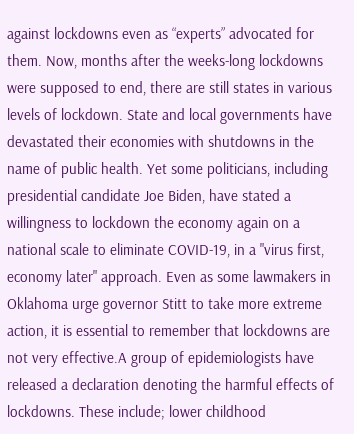against lockdowns even as “experts” advocated for them. Now, months after the weeks-long lockdowns were supposed to end, there are still states in various levels of lockdown. State and local governments have devastated their economies with shutdowns in the name of public health. Yet some politicians, including presidential candidate Joe Biden, have stated a willingness to lockdown the economy again on a national scale to eliminate COVID-19, in a "virus first, economy later" approach. Even as some lawmakers in Oklahoma urge governor Stitt to take more extreme action, it is essential to remember that lockdowns are not very effective.A group of epidemiologists have released a declaration denoting the harmful effects of lockdowns. These include; lower childhood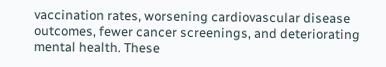vaccination rates, worsening cardiovascular disease outcomes, fewer cancer screenings, and deteriorating mental health. These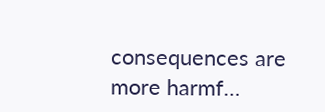consequences are more harmf…